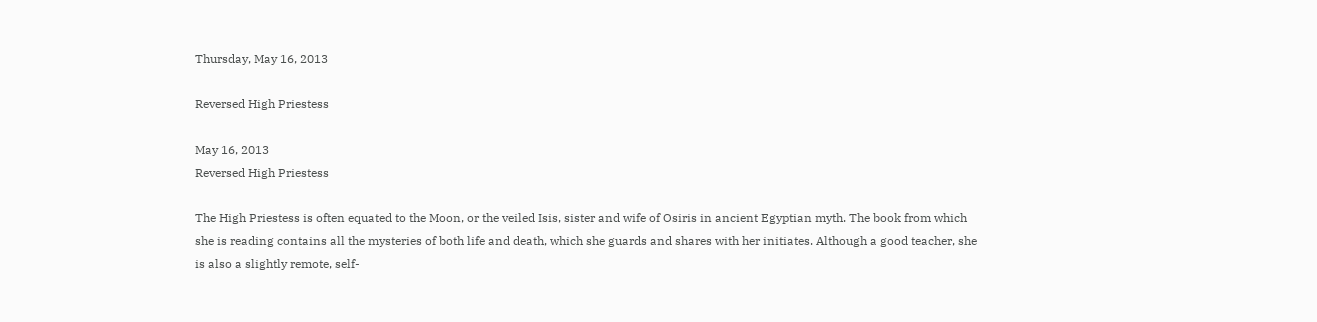Thursday, May 16, 2013

Reversed High Priestess

May 16, 2013
Reversed High Priestess

The High Priestess is often equated to the Moon, or the veiled Isis, sister and wife of Osiris in ancient Egyptian myth. The book from which she is reading contains all the mysteries of both life and death, which she guards and shares with her initiates. Although a good teacher, she is also a slightly remote, self-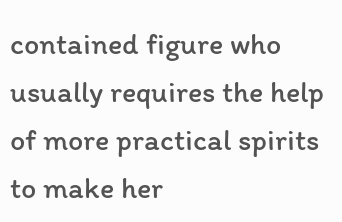contained figure who usually requires the help of more practical spirits to make her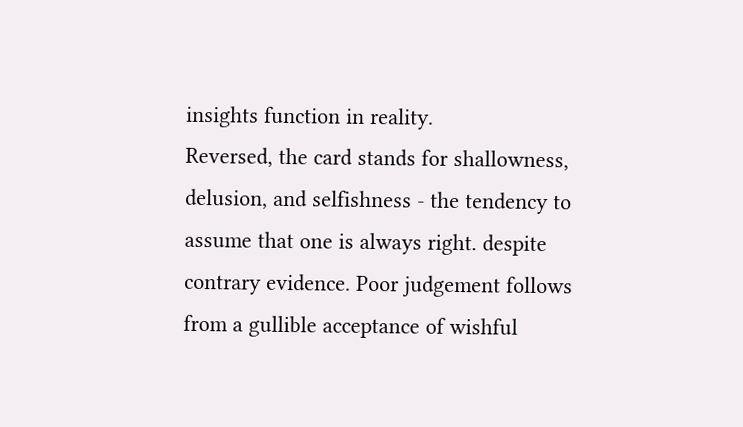insights function in reality.
Reversed, the card stands for shallowness, delusion, and selfishness - the tendency to assume that one is always right. despite contrary evidence. Poor judgement follows from a gullible acceptance of wishful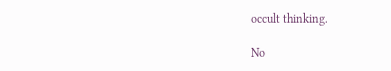occult thinking.

No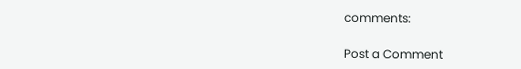comments:

Post a Comment